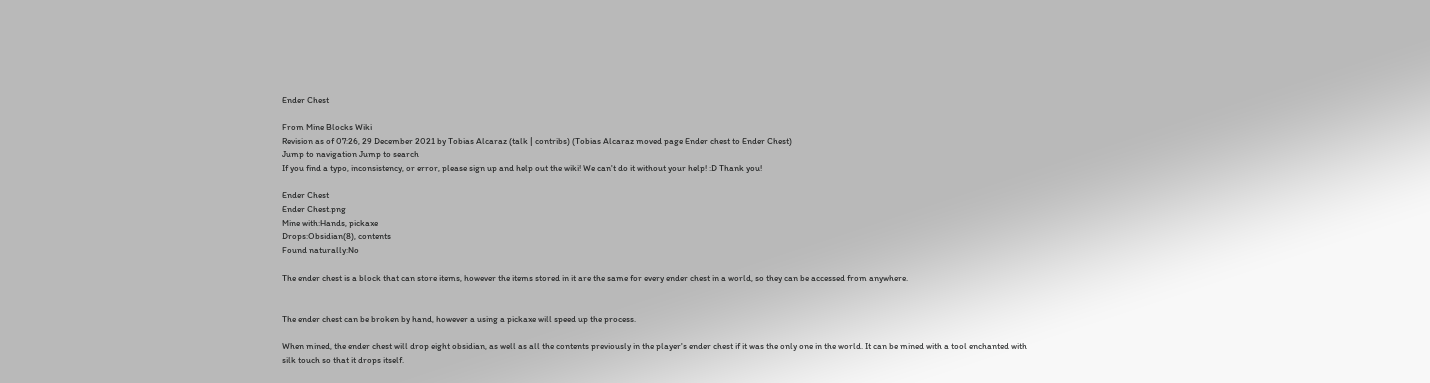Ender Chest

From Mine Blocks Wiki
Revision as of 07:26, 29 December 2021 by Tobias Alcaraz (talk | contribs) (Tobias Alcaraz moved page Ender chest to Ender Chest)
Jump to navigation Jump to search
If you find a typo, inconsistency, or error, please sign up and help out the wiki! We can't do it without your help! :D Thank you!

Ender Chest
Ender Chest.png
Mine with:Hands, pickaxe
Drops:Obsidian(8), contents
Found naturally:No

The ender chest is a block that can store items, however the items stored in it are the same for every ender chest in a world, so they can be accessed from anywhere.


The ender chest can be broken by hand, however a using a pickaxe will speed up the process.

When mined, the ender chest will drop eight obsidian, as well as all the contents previously in the player's ender chest if it was the only one in the world. It can be mined with a tool enchanted with silk touch so that it drops itself.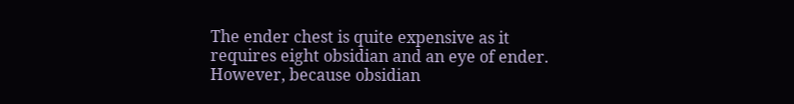The ender chest is quite expensive as it requires eight obsidian and an eye of ender. However, because obsidian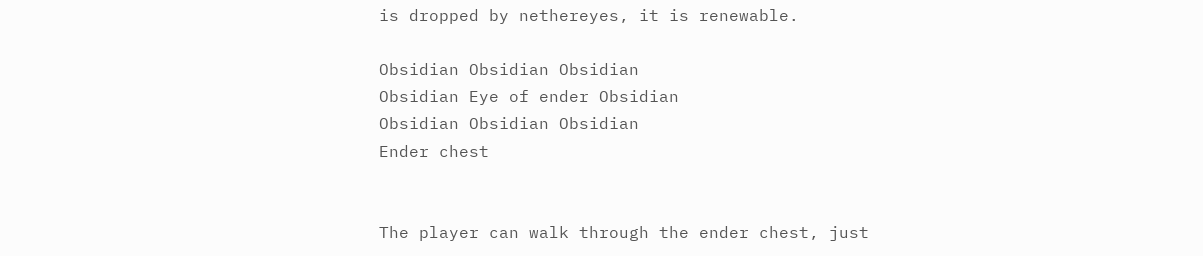is dropped by nethereyes, it is renewable.

Obsidian Obsidian Obsidian
Obsidian Eye of ender Obsidian
Obsidian Obsidian Obsidian
Ender chest


The player can walk through the ender chest, just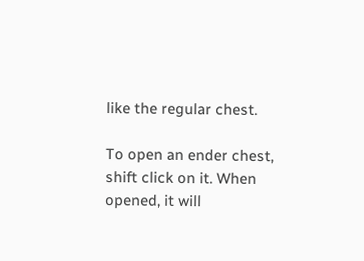like the regular chest.

To open an ender chest, shift click on it. When opened, it will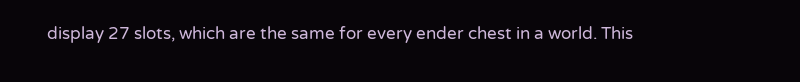display 27 slots, which are the same for every ender chest in a world. This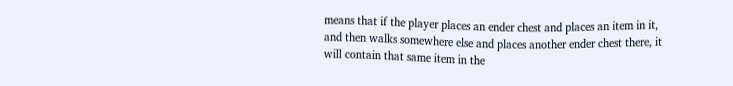means that if the player places an ender chest and places an item in it, and then walks somewhere else and places another ender chest there, it will contain that same item in the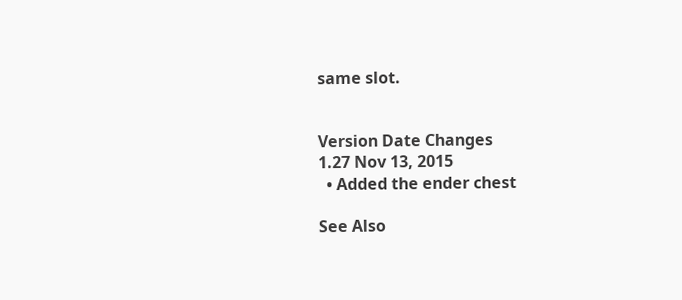same slot.


Version Date Changes
1.27 Nov 13, 2015
  • Added the ender chest

See Also